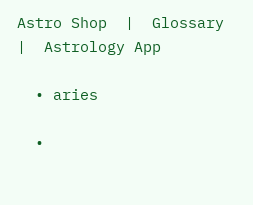Astro Shop  |  Glossary  |  Astrology App

  • aries

  •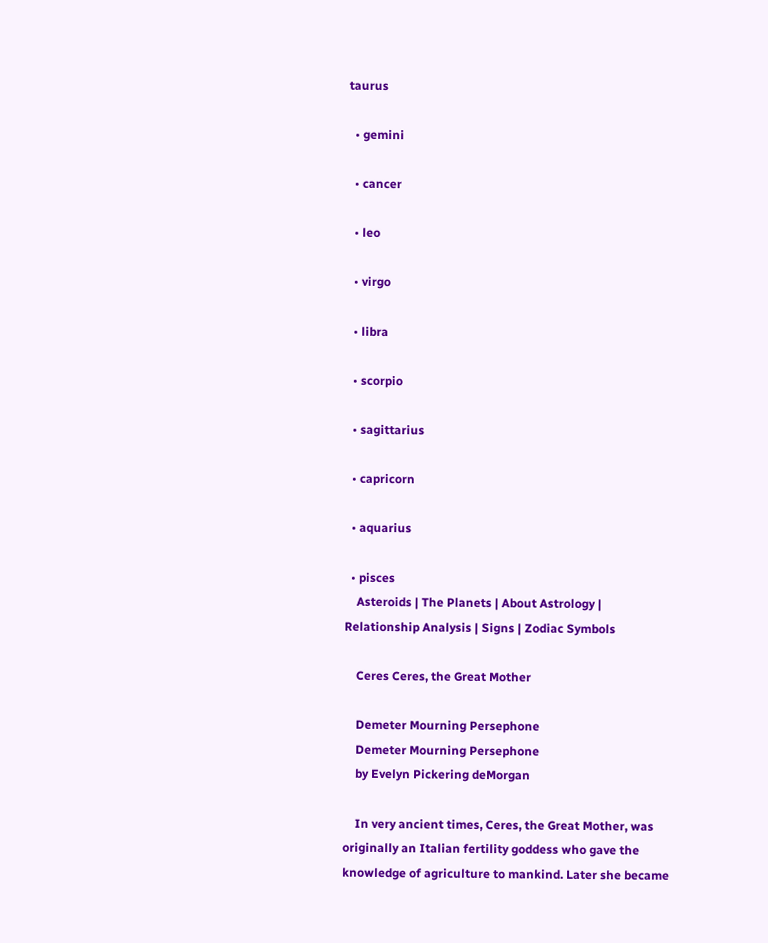taurus

  • gemini

  • cancer

  • leo

  • virgo

  • libra

  • scorpio

  • sagittarius

  • capricorn

  • aquarius

  • pisces
    Asteroids | The Planets | About Astrology | Relationship Analysis | Signs | Zodiac Symbols

    Ceres Ceres, the Great Mother

    Demeter Mourning Persephone
    Demeter Mourning Persephone
    by Evelyn Pickering deMorgan

    In very ancient times, Ceres, the Great Mother, was originally an Italian fertility goddess who gave the knowledge of agriculture to mankind. Later she became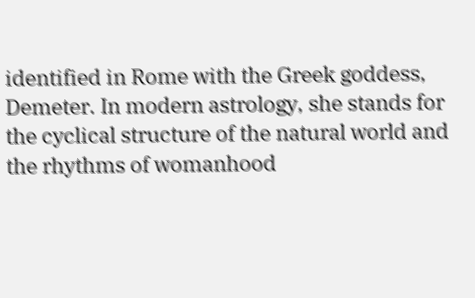identified in Rome with the Greek goddess, Demeter. In modern astrology, she stands for the cyclical structure of the natural world and the rhythms of womanhood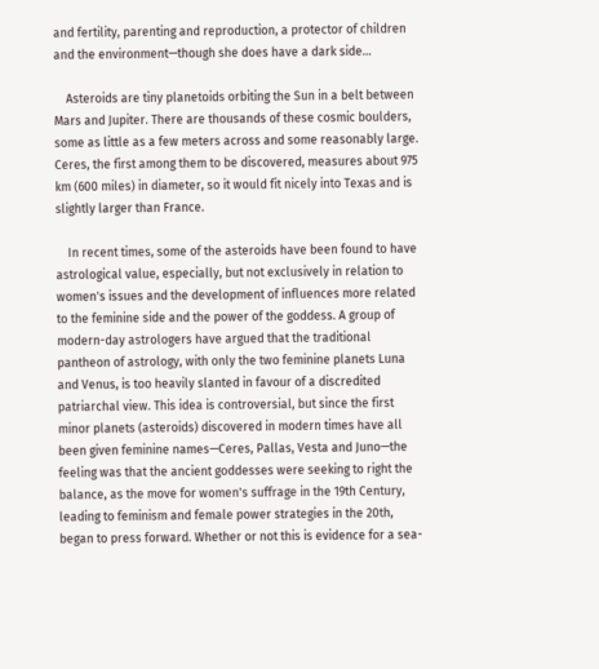and fertility, parenting and reproduction, a protector of children and the environment—though she does have a dark side...

    Asteroids are tiny planetoids orbiting the Sun in a belt between Mars and Jupiter. There are thousands of these cosmic boulders, some as little as a few meters across and some reasonably large. Ceres, the first among them to be discovered, measures about 975 km (600 miles) in diameter, so it would fit nicely into Texas and is slightly larger than France.

    In recent times, some of the asteroids have been found to have astrological value, especially, but not exclusively in relation to women's issues and the development of influences more related to the feminine side and the power of the goddess. A group of modern-day astrologers have argued that the traditional pantheon of astrology, with only the two feminine planets Luna and Venus, is too heavily slanted in favour of a discredited patriarchal view. This idea is controversial, but since the first minor planets (asteroids) discovered in modern times have all been given feminine names—Ceres, Pallas, Vesta and Juno—the feeling was that the ancient goddesses were seeking to right the balance, as the move for women's suffrage in the 19th Century, leading to feminism and female power strategies in the 20th, began to press forward. Whether or not this is evidence for a sea-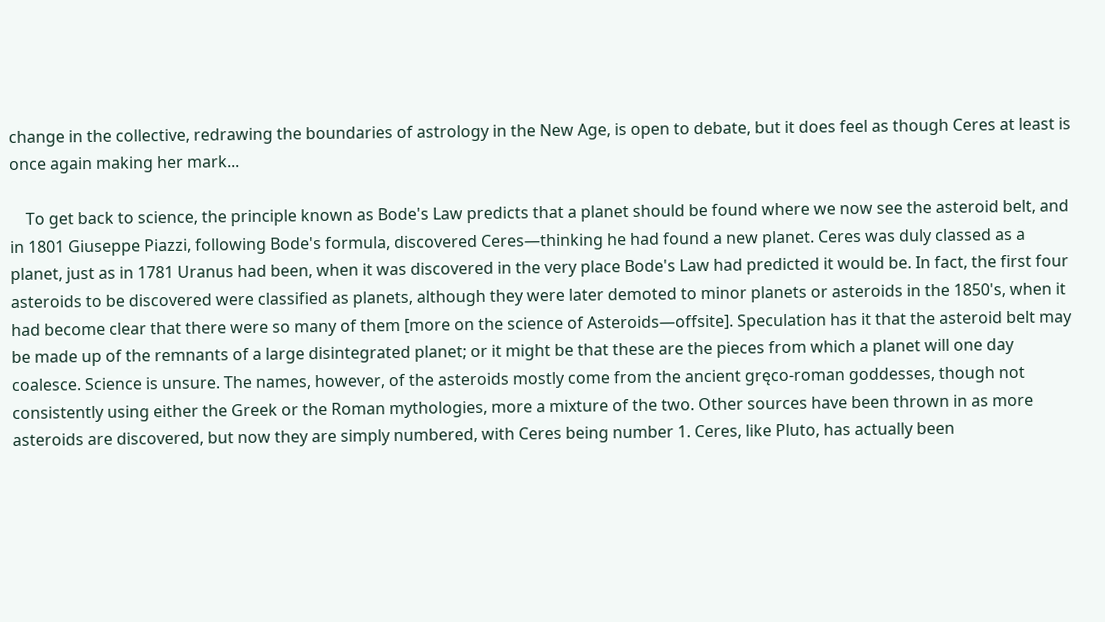change in the collective, redrawing the boundaries of astrology in the New Age, is open to debate, but it does feel as though Ceres at least is once again making her mark...

    To get back to science, the principle known as Bode's Law predicts that a planet should be found where we now see the asteroid belt, and in 1801 Giuseppe Piazzi, following Bode's formula, discovered Ceres—thinking he had found a new planet. Ceres was duly classed as a planet, just as in 1781 Uranus had been, when it was discovered in the very place Bode's Law had predicted it would be. In fact, the first four asteroids to be discovered were classified as planets, although they were later demoted to minor planets or asteroids in the 1850's, when it had become clear that there were so many of them [more on the science of Asteroids—offsite]. Speculation has it that the asteroid belt may be made up of the remnants of a large disintegrated planet; or it might be that these are the pieces from which a planet will one day coalesce. Science is unsure. The names, however, of the asteroids mostly come from the ancient gręco-roman goddesses, though not consistently using either the Greek or the Roman mythologies, more a mixture of the two. Other sources have been thrown in as more asteroids are discovered, but now they are simply numbered, with Ceres being number 1. Ceres, like Pluto, has actually been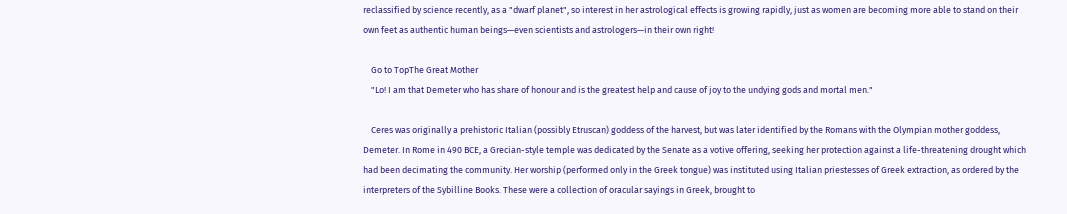reclassified by science recently, as a "dwarf planet", so interest in her astrological effects is growing rapidly, just as women are becoming more able to stand on their own feet as authentic human beings—even scientists and astrologers—in their own right!

    Go to TopThe Great Mother
    "Lo! I am that Demeter who has share of honour and is the greatest help and cause of joy to the undying gods and mortal men."

    Ceres was originally a prehistoric Italian (possibly Etruscan) goddess of the harvest, but was later identified by the Romans with the Olympian mother goddess, Demeter. In Rome in 490 BCE, a Grecian-style temple was dedicated by the Senate as a votive offering, seeking her protection against a life-threatening drought which had been decimating the community. Her worship (performed only in the Greek tongue) was instituted using Italian priestesses of Greek extraction, as ordered by the interpreters of the Sybilline Books. These were a collection of oracular sayings in Greek, brought to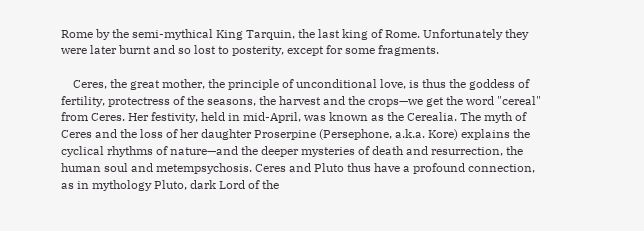Rome by the semi-mythical King Tarquin, the last king of Rome. Unfortunately they were later burnt and so lost to posterity, except for some fragments.

    Ceres, the great mother, the principle of unconditional love, is thus the goddess of fertility, protectress of the seasons, the harvest and the crops—we get the word "cereal" from Ceres. Her festivity, held in mid-April, was known as the Cerealia. The myth of Ceres and the loss of her daughter Proserpine (Persephone, a.k.a. Kore) explains the cyclical rhythms of nature—and the deeper mysteries of death and resurrection, the human soul and metempsychosis. Ceres and Pluto thus have a profound connection, as in mythology Pluto, dark Lord of the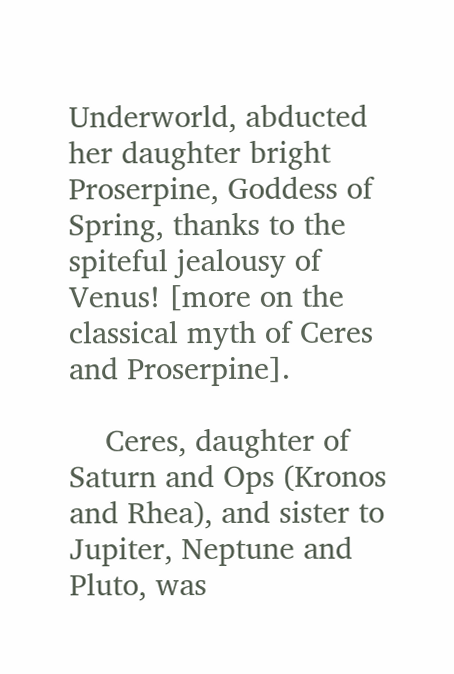Underworld, abducted her daughter bright Proserpine, Goddess of Spring, thanks to the spiteful jealousy of Venus! [more on the classical myth of Ceres and Proserpine].

    Ceres, daughter of Saturn and Ops (Kronos and Rhea), and sister to Jupiter, Neptune and Pluto, was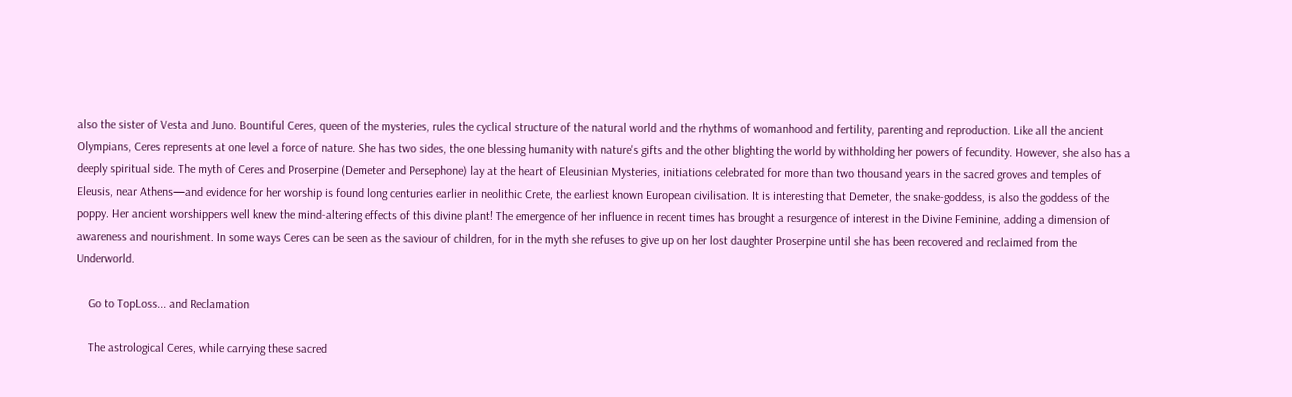also the sister of Vesta and Juno. Bountiful Ceres, queen of the mysteries, rules the cyclical structure of the natural world and the rhythms of womanhood and fertility, parenting and reproduction. Like all the ancient Olympians, Ceres represents at one level a force of nature. She has two sides, the one blessing humanity with nature's gifts and the other blighting the world by withholding her powers of fecundity. However, she also has a deeply spiritual side. The myth of Ceres and Proserpine (Demeter and Persephone) lay at the heart of Eleusinian Mysteries, initiations celebrated for more than two thousand years in the sacred groves and temples of Eleusis, near Athens—and evidence for her worship is found long centuries earlier in neolithic Crete, the earliest known European civilisation. It is interesting that Demeter, the snake-goddess, is also the goddess of the poppy. Her ancient worshippers well knew the mind-altering effects of this divine plant! The emergence of her influence in recent times has brought a resurgence of interest in the Divine Feminine, adding a dimension of awareness and nourishment. In some ways Ceres can be seen as the saviour of children, for in the myth she refuses to give up on her lost daughter Proserpine until she has been recovered and reclaimed from the Underworld.

    Go to TopLoss... and Reclamation

    The astrological Ceres, while carrying these sacred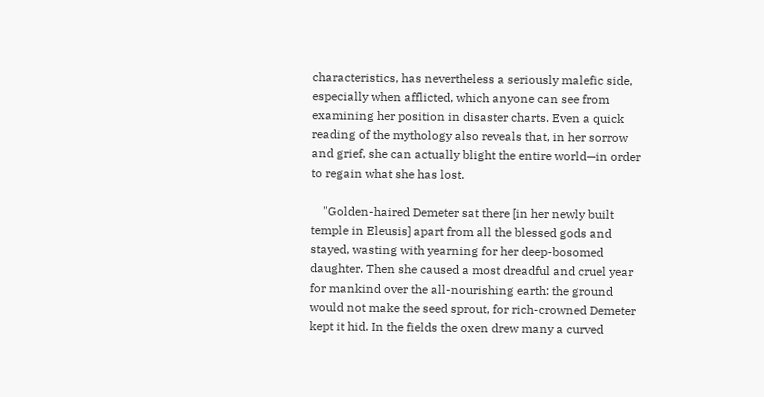characteristics, has nevertheless a seriously malefic side, especially when afflicted, which anyone can see from examining her position in disaster charts. Even a quick reading of the mythology also reveals that, in her sorrow and grief, she can actually blight the entire world—in order to regain what she has lost.

    "Golden-haired Demeter sat there [in her newly built temple in Eleusis] apart from all the blessed gods and stayed, wasting with yearning for her deep-bosomed daughter. Then she caused a most dreadful and cruel year for mankind over the all-nourishing earth: the ground would not make the seed sprout, for rich-crowned Demeter kept it hid. In the fields the oxen drew many a curved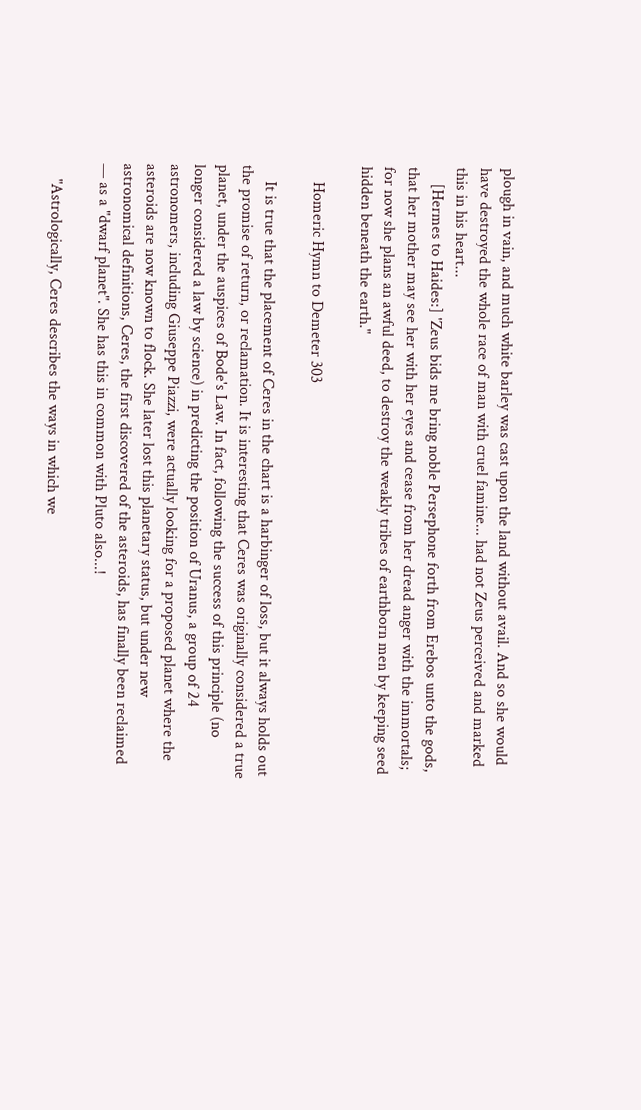plough in vain, and much white barley was cast upon the land without avail. And so she would have destroyed the whole race of man with cruel famine... had not Zeus perceived and marked this in his heart...
    [Hermes to Haides:] 'Zeus bids me bring noble Persephone forth from Erebos unto the gods, that her mother may see her with her eyes and cease from her dread anger with the immortals; for now she plans an awful deed, to destroy the weakly tribes of earthborn men by keeping seed hidden beneath the earth."

    Homeric Hymn to Demeter 303

    It is true that the placement of Ceres in the chart is a harbinger of loss, but it always holds out the promise of return, or reclamation. It is interesting that Ceres was originally considered a true planet, under the auspices of Bode's Law. In fact, following the success of this principle (no longer considered a law by science) in predicting the position of Uranus, a group of 24 astronomers, including Giuseppe Piazzi, were actually looking for a proposed planet where the asteroids are now known to flock. She later lost this planetary status, but under new astronomical definitions, Ceres, the first discovered of the asteroids, has finally been reclaimed — as a "dwarf planet". She has this in common with Pluto also...!

    "Astrologically, Ceres describes the ways in which we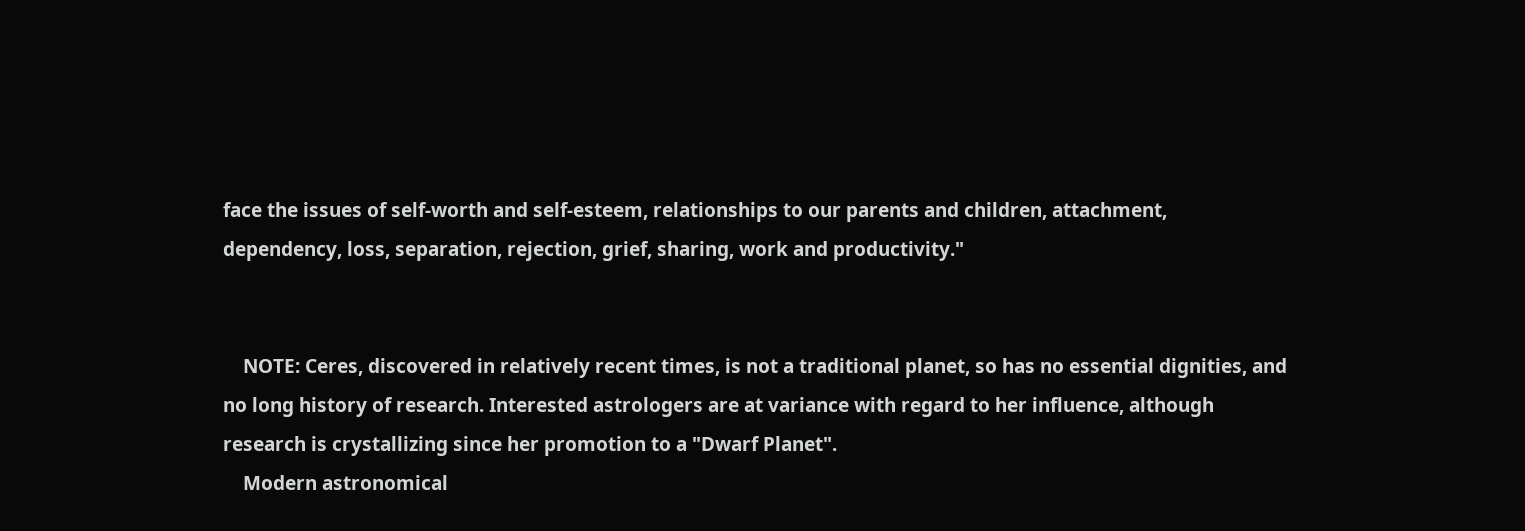face the issues of self-worth and self-esteem, relationships to our parents and children, attachment, dependency, loss, separation, rejection, grief, sharing, work and productivity."


    NOTE: Ceres, discovered in relatively recent times, is not a traditional planet, so has no essential dignities, and no long history of research. Interested astrologers are at variance with regard to her influence, although research is crystallizing since her promotion to a "Dwarf Planet".
    Modern astronomical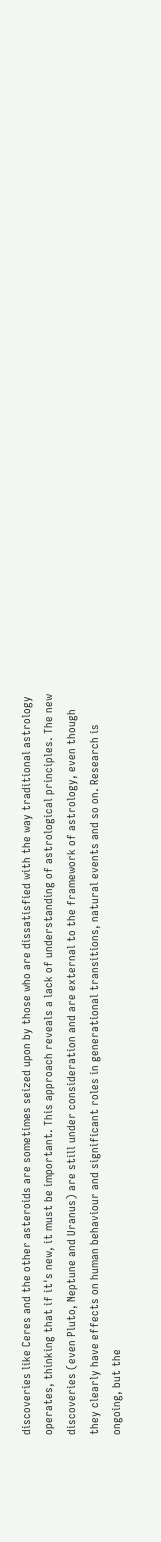discoveries like Ceres and the other asteroids are sometimes seized upon by those who are dissatisfied with the way traditional astrology operates, thinking that if it's new, it must be important. This approach reveals a lack of understanding of astrological principles. The new discoveries (even Pluto, Neptune and Uranus) are still under consideration and are external to the framework of astrology, even though they clearly have effects on human behaviour and significant roles in generational transitions, natural events and so on. Research is ongoing, but the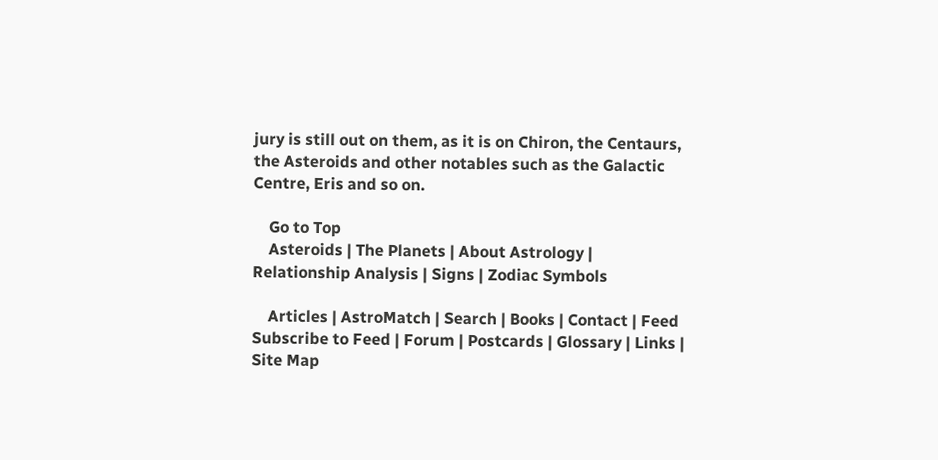jury is still out on them, as it is on Chiron, the Centaurs, the Asteroids and other notables such as the Galactic Centre, Eris and so on.

    Go to Top
    Asteroids | The Planets | About Astrology | Relationship Analysis | Signs | Zodiac Symbols

    Articles | AstroMatch | Search | Books | Contact | Feed Subscribe to Feed | Forum | Postcards | Glossary | Links | Site Map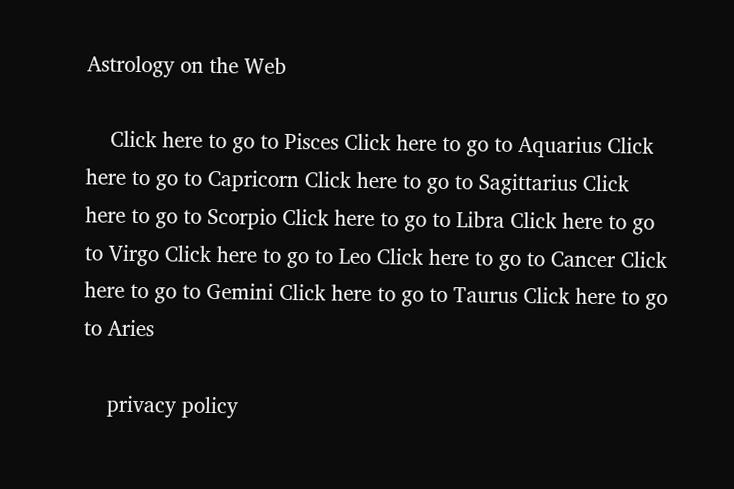Astrology on the Web

    Click here to go to Pisces Click here to go to Aquarius Click here to go to Capricorn Click here to go to Sagittarius Click here to go to Scorpio Click here to go to Libra Click here to go to Virgo Click here to go to Leo Click here to go to Cancer Click here to go to Gemini Click here to go to Taurus Click here to go to Aries

    privacy policy